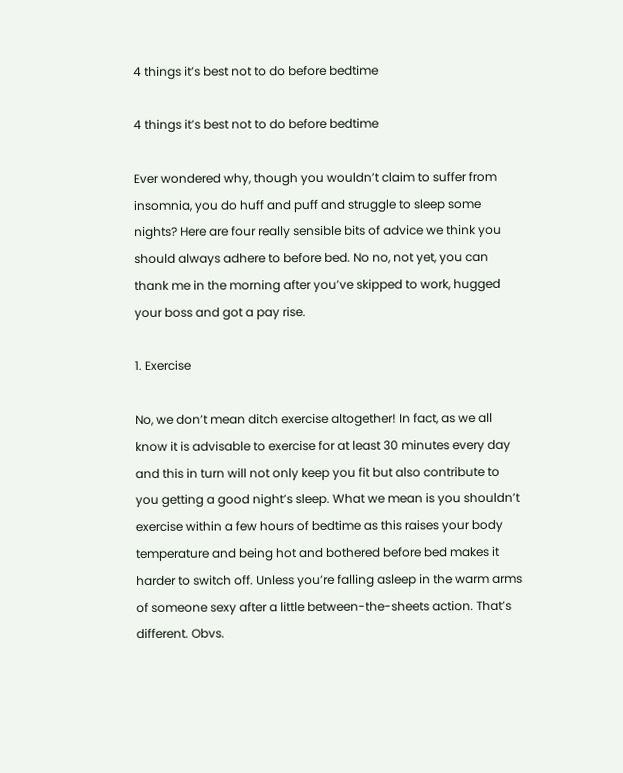4 things it’s best not to do before bedtime

4 things it’s best not to do before bedtime

Ever wondered why, though you wouldn’t claim to suffer from insomnia, you do huff and puff and struggle to sleep some nights? Here are four really sensible bits of advice we think you should always adhere to before bed. No no, not yet, you can thank me in the morning after you’ve skipped to work, hugged your boss and got a pay rise.

1. Exercise

No, we don’t mean ditch exercise altogether! In fact, as we all know it is advisable to exercise for at least 30 minutes every day and this in turn will not only keep you fit but also contribute to you getting a good night’s sleep. What we mean is you shouldn’t exercise within a few hours of bedtime as this raises your body temperature and being hot and bothered before bed makes it harder to switch off. Unless you’re falling asleep in the warm arms of someone sexy after a little between-the-sheets action. That’s different. Obvs.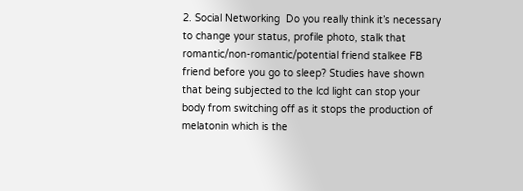2. Social Networking  Do you really think it’s necessary to change your status, profile photo, stalk that romantic/non-romantic/potential friend stalkee FB friend before you go to sleep? Studies have shown that being subjected to the lcd light can stop your body from switching off as it stops the production of melatonin which is the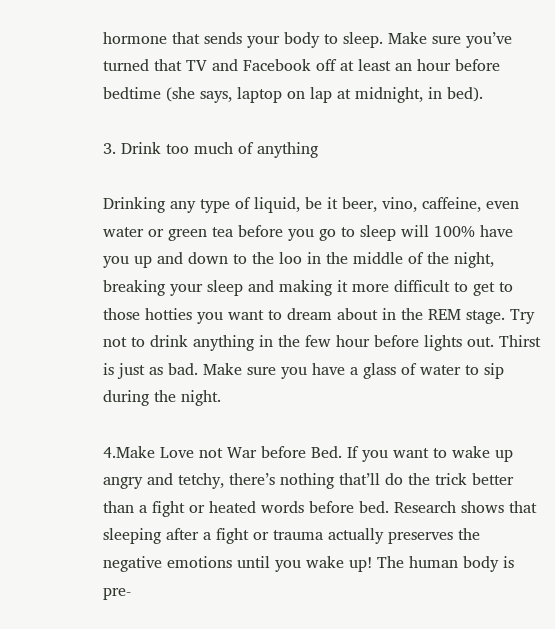hormone that sends your body to sleep. Make sure you’ve turned that TV and Facebook off at least an hour before bedtime (she says, laptop on lap at midnight, in bed).

3. Drink too much of anything

Drinking any type of liquid, be it beer, vino, caffeine, even water or green tea before you go to sleep will 100% have you up and down to the loo in the middle of the night, breaking your sleep and making it more difficult to get to those hotties you want to dream about in the REM stage. Try not to drink anything in the few hour before lights out. Thirst is just as bad. Make sure you have a glass of water to sip during the night.

4.Make Love not War before Bed. If you want to wake up angry and tetchy, there’s nothing that’ll do the trick better than a fight or heated words before bed. Research shows that sleeping after a fight or trauma actually preserves the negative emotions until you wake up! The human body is pre-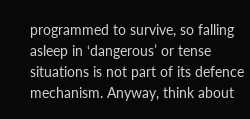programmed to survive, so falling asleep in ‘dangerous’ or tense situations is not part of its defence mechanism. Anyway, think about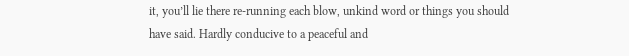it, you’ll lie there re-running each blow, unkind word or things you should have said. Hardly conducive to a peaceful and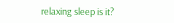relaxing sleep is it?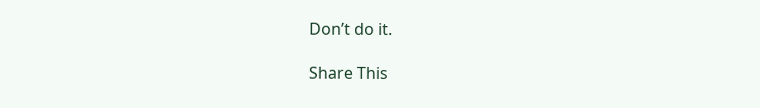Don’t do it.

Share This